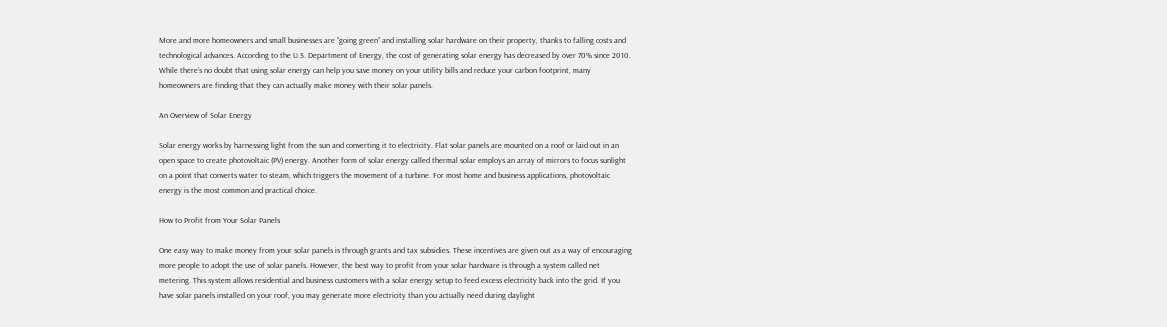More and more homeowners and small businesses are “going green” and installing solar hardware on their property, thanks to falling costs and technological advances. According to the U.S. Department of Energy, the cost of generating solar energy has decreased by over 70% since 2010. While there’s no doubt that using solar energy can help you save money on your utility bills and reduce your carbon footprint, many homeowners are finding that they can actually make money with their solar panels.

An Overview of Solar Energy

Solar energy works by harnessing light from the sun and converting it to electricity. Flat solar panels are mounted on a roof or laid out in an open space to create photovoltaic (PV) energy. Another form of solar energy called thermal solar employs an array of mirrors to focus sunlight on a point that converts water to steam, which triggers the movement of a turbine. For most home and business applications, photovoltaic energy is the most common and practical choice.

How to Profit from Your Solar Panels

One easy way to make money from your solar panels is through grants and tax subsidies. These incentives are given out as a way of encouraging more people to adopt the use of solar panels. However, the best way to profit from your solar hardware is through a system called net metering. This system allows residential and business customers with a solar energy setup to feed excess electricity back into the grid. If you have solar panels installed on your roof, you may generate more electricity than you actually need during daylight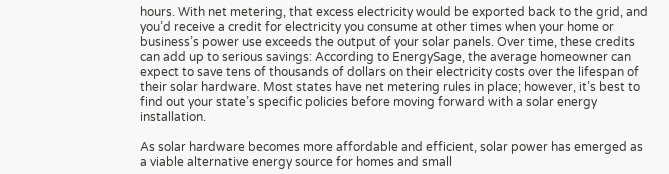hours. With net metering, that excess electricity would be exported back to the grid, and you’d receive a credit for electricity you consume at other times when your home or business’s power use exceeds the output of your solar panels. Over time, these credits can add up to serious savings: According to EnergySage, the average homeowner can expect to save tens of thousands of dollars on their electricity costs over the lifespan of their solar hardware. Most states have net metering rules in place; however, it’s best to find out your state’s specific policies before moving forward with a solar energy installation.

As solar hardware becomes more affordable and efficient, solar power has emerged as a viable alternative energy source for homes and small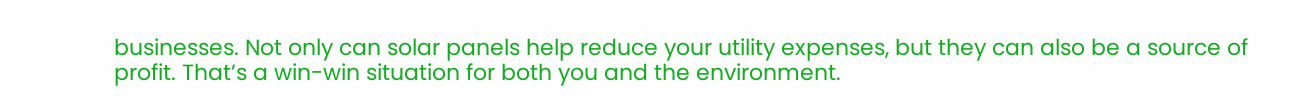businesses. Not only can solar panels help reduce your utility expenses, but they can also be a source of profit. That’s a win-win situation for both you and the environment.